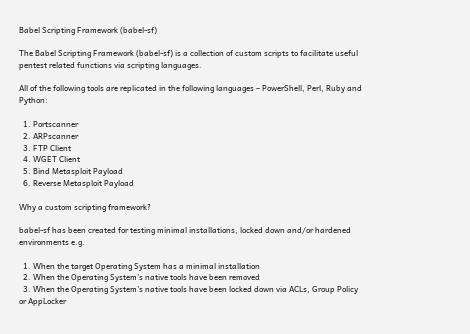Babel Scripting Framework (babel-sf)

The Babel Scripting Framework (babel-sf) is a collection of custom scripts to facilitate useful pentest related functions via scripting languages.

All of the following tools are replicated in the following languages – PowerShell, Perl, Ruby and Python:

  1. Portscanner
  2. ARPscanner
  3. FTP Client
  4. WGET Client
  5. Bind Metasploit Payload
  6. Reverse Metasploit Payload

Why a custom scripting framework?

babel-sf has been created for testing minimal installations, locked down and/or hardened environments e.g.

  1. When the target Operating System has a minimal installation
  2. When the Operating System’s native tools have been removed
  3. When the Operating System’s native tools have been locked down via ACLs, Group Policy or AppLocker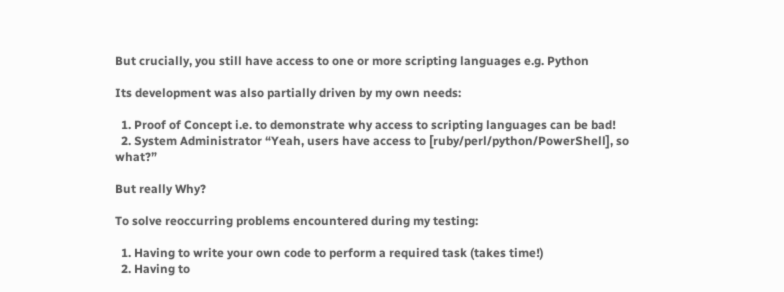But crucially, you still have access to one or more scripting languages e.g. Python

Its development was also partially driven by my own needs:

  1. Proof of Concept i.e. to demonstrate why access to scripting languages can be bad!
  2. System Administrator “Yeah, users have access to [ruby/perl/python/PowerShell], so what?”

But really Why?

To solve reoccurring problems encountered during my testing:

  1. Having to write your own code to perform a required task (takes time!)
  2. Having to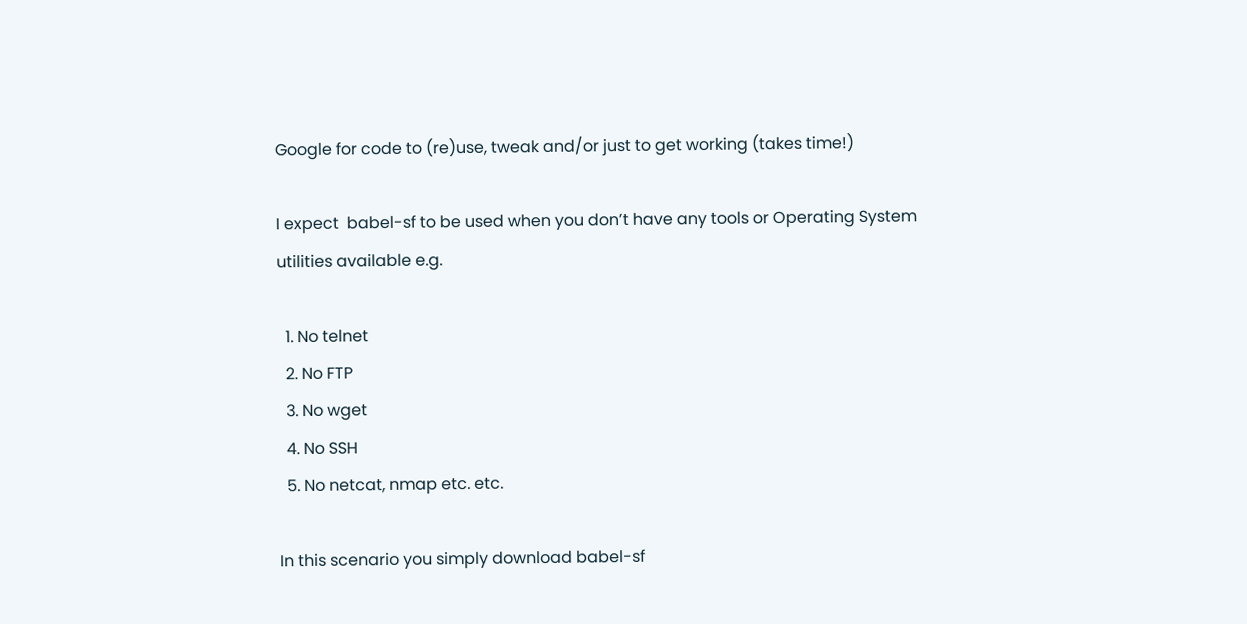Google for code to (re)use, tweak and/or just to get working (takes time!)

I expect  babel-sf to be used when you don’t have any tools or Operating System utilities available e.g.

  1. No telnet
  2. No FTP
  3. No wget
  4. No SSH
  5. No netcat, nmap etc. etc.

In this scenario you simply download babel-sf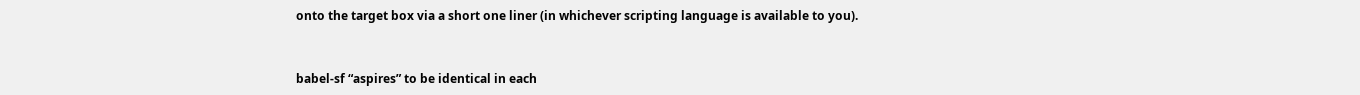onto the target box via a short one liner (in whichever scripting language is available to you).


babel-sf “aspires” to be identical in each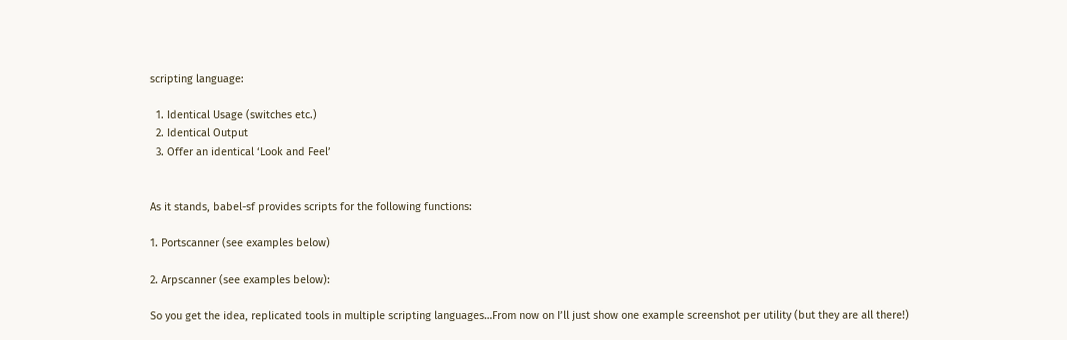scripting language:

  1. Identical Usage (switches etc.)
  2. Identical Output
  3. Offer an identical ‘Look and Feel’


As it stands, babel-sf provides scripts for the following functions:

1. Portscanner (see examples below)

2. Arpscanner (see examples below):

So you get the idea, replicated tools in multiple scripting languages…From now on I’ll just show one example screenshot per utility (but they are all there!)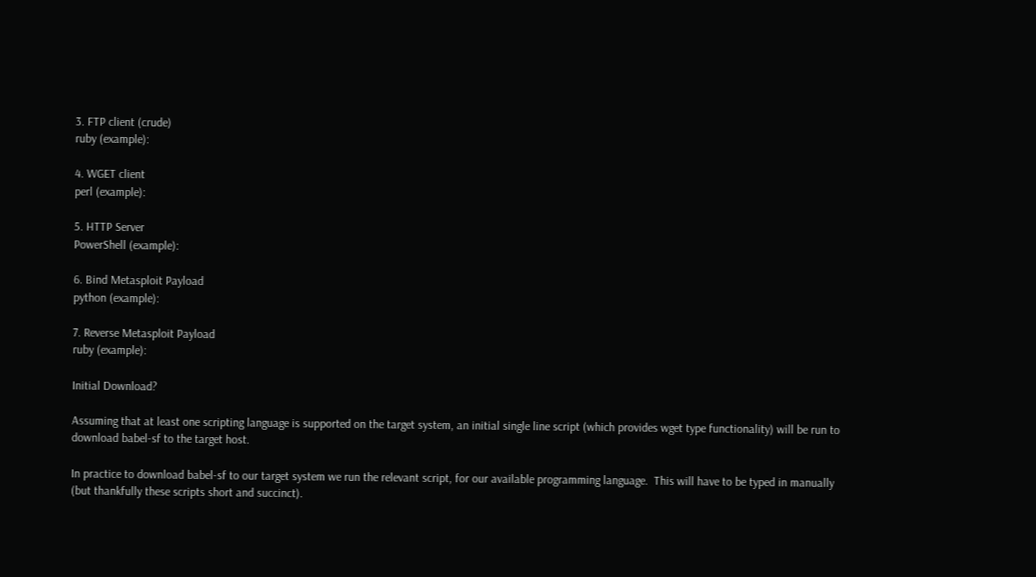3. FTP client (crude)
ruby (example):

4. WGET client
perl (example):

5. HTTP Server
PowerShell (example):

6. Bind Metasploit Payload
python (example):

7. Reverse Metasploit Payload
ruby (example):

Initial Download?

Assuming that at least one scripting language is supported on the target system, an initial single line script (which provides wget type functionality) will be run to download babel-sf to the target host.

In practice to download babel-sf to our target system we run the relevant script, for our available programming language.  This will have to be typed in manually (but thankfully these scripts short and succinct).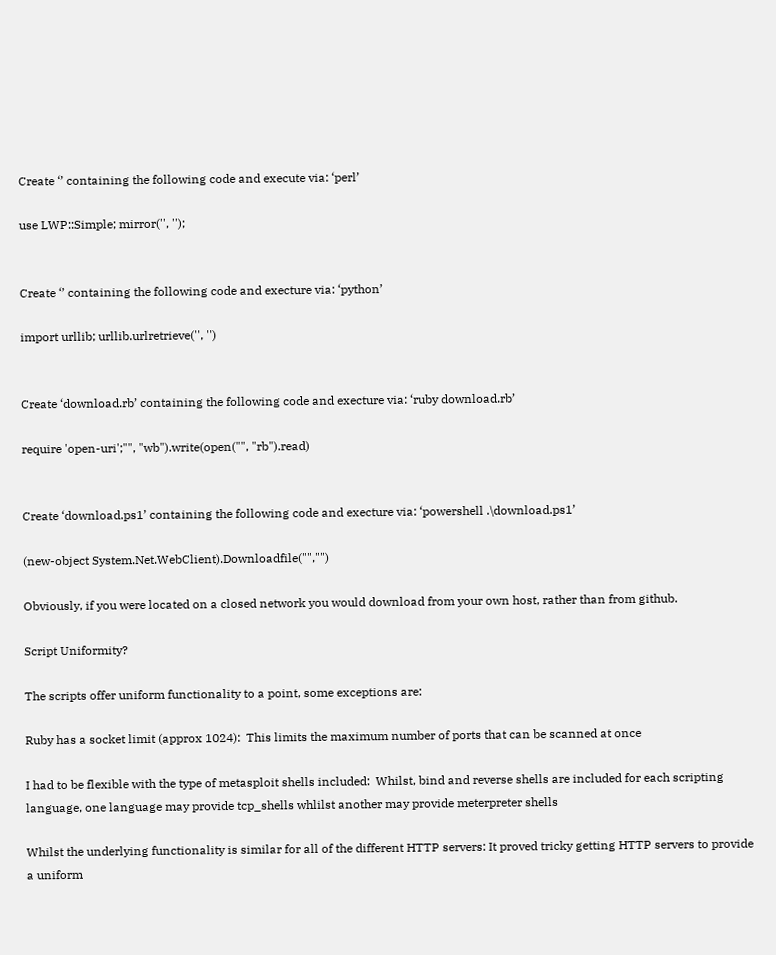Create ‘’ containing the following code and execute via: ‘perl’

use LWP::Simple; mirror('', '');


Create ‘’ containing the following code and execture via: ‘python’

import urllib; urllib.urlretrieve('', '')


Create ‘download.rb’ containing the following code and execture via: ‘ruby download.rb’

require 'open-uri';"", "wb").write(open("", "rb").read)


Create ‘download.ps1’ containing the following code and execture via: ‘powershell .\download.ps1’

(new-object System.Net.WebClient).Downloadfile("","")

Obviously, if you were located on a closed network you would download from your own host, rather than from github.

Script Uniformity?

The scripts offer uniform functionality to a point, some exceptions are:

Ruby has a socket limit (approx 1024):  This limits the maximum number of ports that can be scanned at once

I had to be flexible with the type of metasploit shells included:  Whilst, bind and reverse shells are included for each scripting language, one language may provide tcp_shells whlilst another may provide meterpreter shells

Whilst the underlying functionality is similar for all of the different HTTP servers: It proved tricky getting HTTP servers to provide a uniform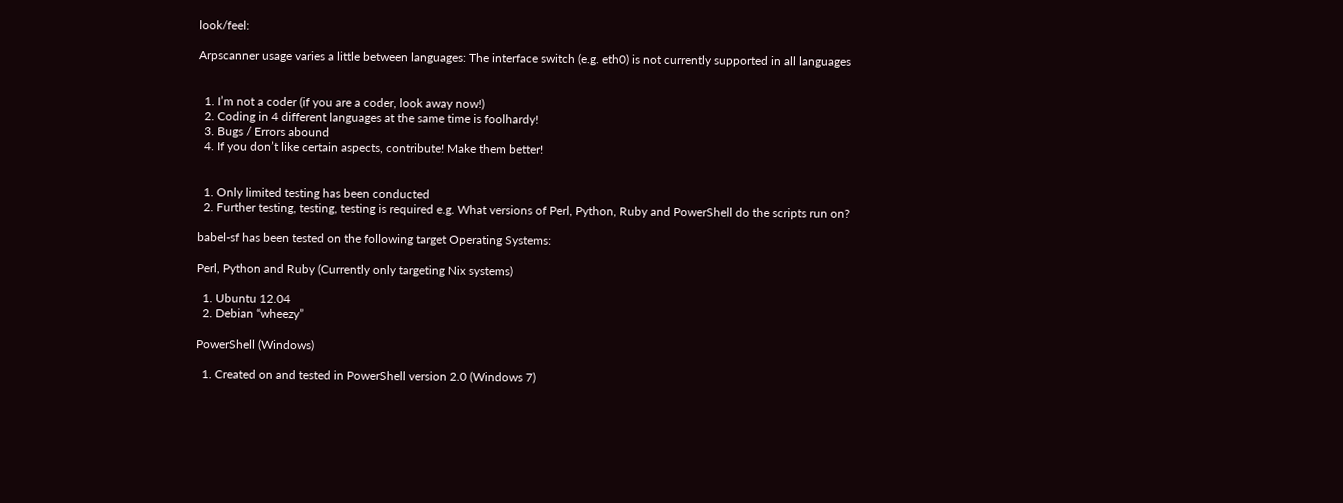look/feel:

Arpscanner usage varies a little between languages: The interface switch (e.g. eth0) is not currently supported in all languages


  1. I’m not a coder (if you are a coder, look away now!)
  2. Coding in 4 different languages at the same time is foolhardy!
  3. Bugs / Errors abound
  4. If you don’t like certain aspects, contribute! Make them better!


  1. Only limited testing has been conducted
  2. Further testing, testing, testing is required e.g. What versions of Perl, Python, Ruby and PowerShell do the scripts run on?

babel-sf has been tested on the following target Operating Systems:

Perl, Python and Ruby (Currently only targeting Nix systems)

  1. Ubuntu 12.04
  2. Debian “wheezy”

PowerShell (Windows)

  1. Created on and tested in PowerShell version 2.0 (Windows 7)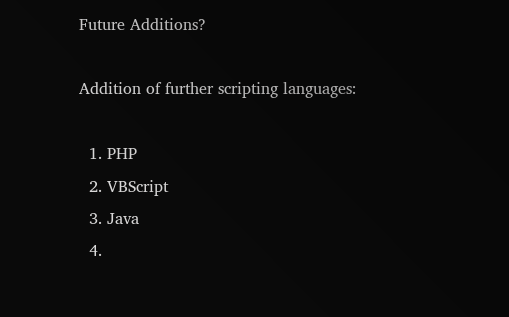Future Additions?

Addition of further scripting languages:

  1. PHP
  2. VBScript
  3. Java
  4.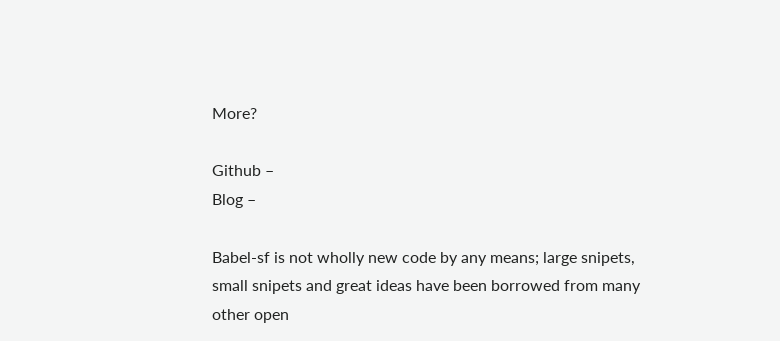More?

Github –
Blog –

Babel-sf is not wholly new code by any means; large snipets, small snipets and great ideas have been borrowed from many other open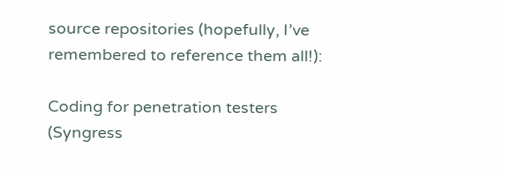source repositories (hopefully, I’ve remembered to reference them all!):

Coding for penetration testers (Syngress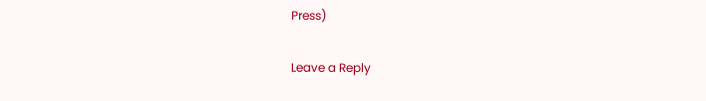Press)

Leave a Reply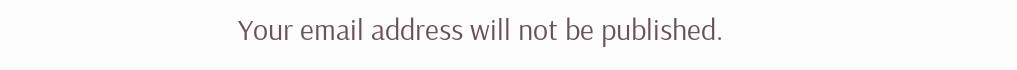Your email address will not be published.